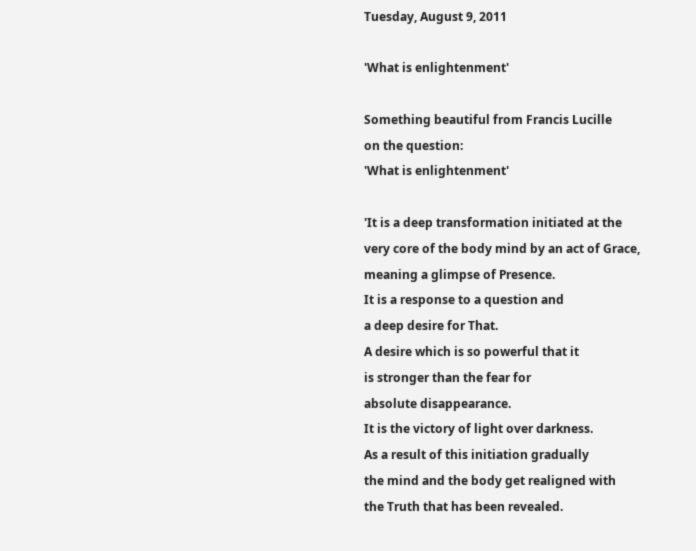Tuesday, August 9, 2011

'What is enlightenment'

Something beautiful from Francis Lucille
on the question:
'What is enlightenment'

'It is a deep transformation initiated at the
very core of the body mind by an act of Grace,
meaning a glimpse of Presence.
It is a response to a question and
a deep desire for That.
A desire which is so powerful that it
is stronger than the fear for
absolute disappearance.
It is the victory of light over darkness.
As a result of this initiation gradually
the mind and the body get realigned with
the Truth that has been revealed.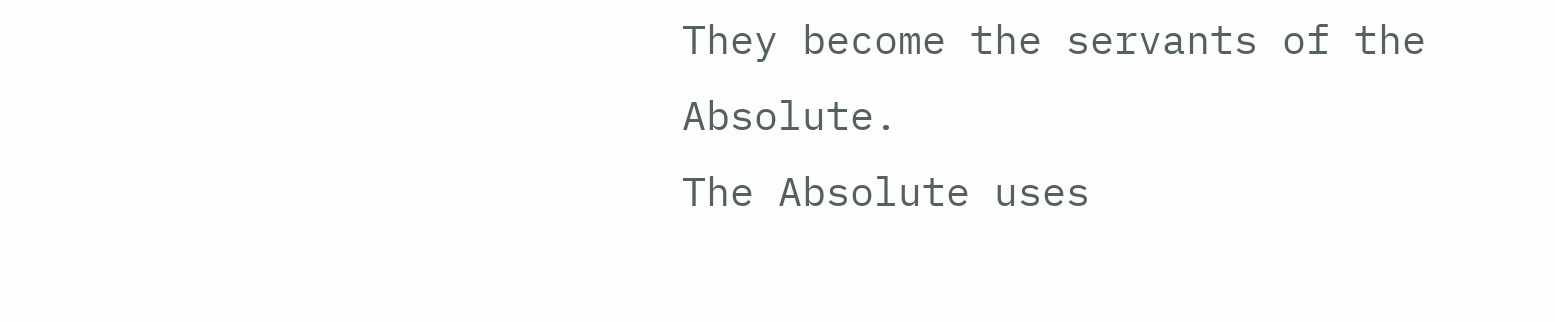They become the servants of the Absolute.
The Absolute uses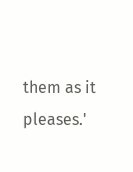them as it pleases.'